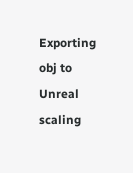Exporting obj to Unreal scaling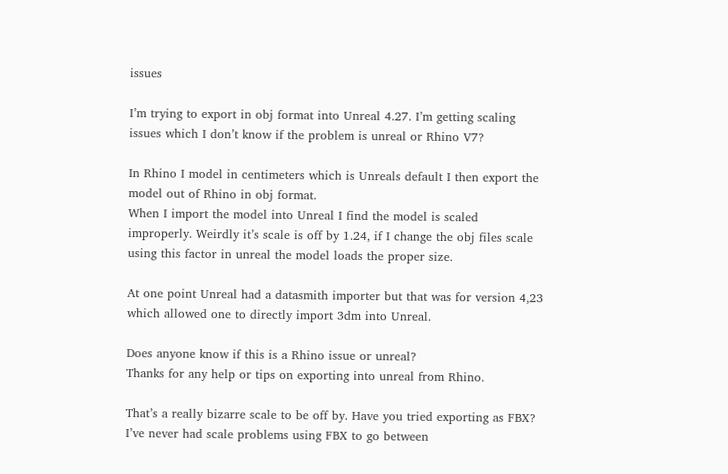issues

I’m trying to export in obj format into Unreal 4.27. I’m getting scaling issues which I don’t know if the problem is unreal or Rhino V7?

In Rhino I model in centimeters which is Unreals default I then export the model out of Rhino in obj format.
When I import the model into Unreal I find the model is scaled improperly. Weirdly it’s scale is off by 1.24, if I change the obj files scale using this factor in unreal the model loads the proper size.

At one point Unreal had a datasmith importer but that was for version 4,23 which allowed one to directly import 3dm into Unreal.

Does anyone know if this is a Rhino issue or unreal?
Thanks for any help or tips on exporting into unreal from Rhino.

That’s a really bizarre scale to be off by. Have you tried exporting as FBX? I’ve never had scale problems using FBX to go between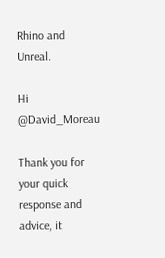Rhino and Unreal.

Hi @David_Moreau

Thank you for your quick response and advice, it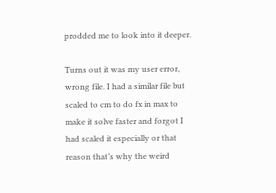prodded me to look into it deeper.

Turns out it was my user error, wrong file. I had a similar file but scaled to cm to do fx in max to make it solve faster and forgot I had scaled it especially or that reason that’s why the weird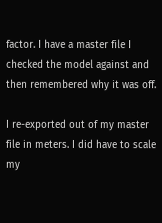factor. I have a master file I checked the model against and then remembered why it was off.

I re-exported out of my master file in meters. I did have to scale my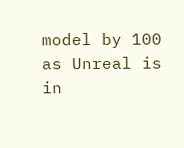model by 100 as Unreal is in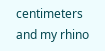centimeters and my rhino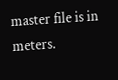master file is in meters.